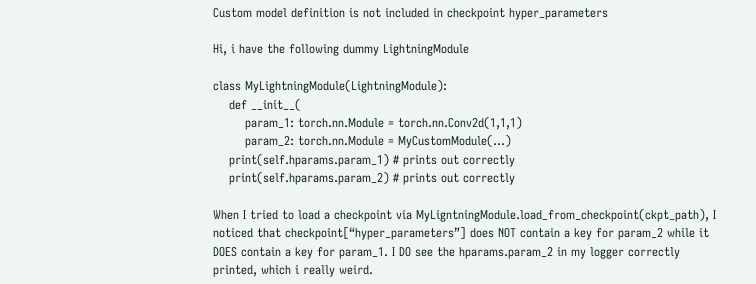Custom model definition is not included in checkpoint hyper_parameters

Hi, i have the following dummy LightningModule

class MyLightningModule(LightningModule):
    def __init__(
        param_1: torch.nn.Module = torch.nn.Conv2d(1,1,1)
        param_2: torch.nn.Module = MyCustomModule(...)
    print(self.hparams.param_1) # prints out correctly
    print(self.hparams.param_2) # prints out correctly

When I tried to load a checkpoint via MyLigntningModule.load_from_checkpoint(ckpt_path), I noticed that checkpoint[“hyper_parameters”] does NOT contain a key for param_2 while it DOES contain a key for param_1. I DO see the hparams.param_2 in my logger correctly printed, which i really weird.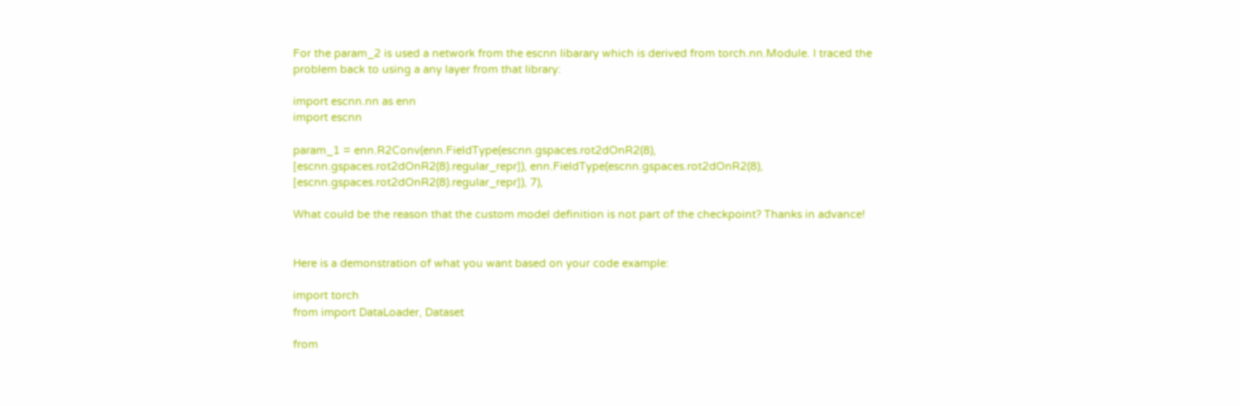For the param_2 is used a network from the escnn libarary which is derived from torch.nn.Module. I traced the problem back to using a any layer from that library:

import escnn.nn as enn
import escnn

param_1 = enn.R2Conv(enn.FieldType(escnn.gspaces.rot2dOnR2(8), [escnn.gspaces.rot2dOnR2(8).regular_repr]), enn.FieldType(escnn.gspaces.rot2dOnR2(8), [escnn.gspaces.rot2dOnR2(8).regular_repr]), 7),

What could be the reason that the custom model definition is not part of the checkpoint? Thanks in advance!


Here is a demonstration of what you want based on your code example:

import torch
from import DataLoader, Dataset

from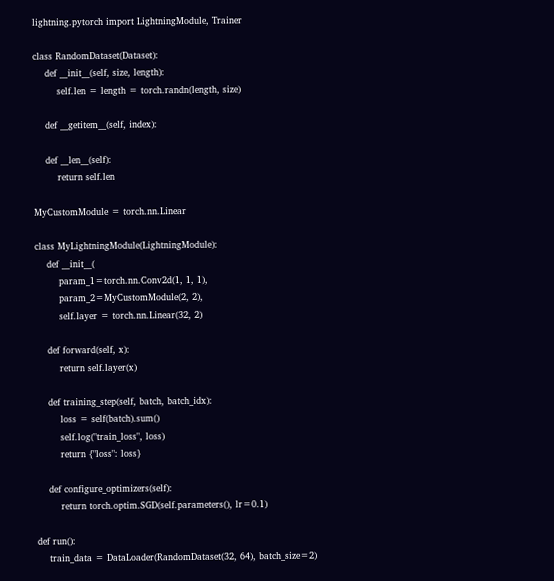lightning.pytorch import LightningModule, Trainer

class RandomDataset(Dataset):
    def __init__(self, size, length):
        self.len = length = torch.randn(length, size)

    def __getitem__(self, index):

    def __len__(self):
        return self.len

MyCustomModule = torch.nn.Linear

class MyLightningModule(LightningModule):
    def __init__(
        param_1=torch.nn.Conv2d(1, 1, 1),
        param_2=MyCustomModule(2, 2),
        self.layer = torch.nn.Linear(32, 2)

    def forward(self, x):
        return self.layer(x)

    def training_step(self, batch, batch_idx):
        loss = self(batch).sum()
        self.log("train_loss", loss)
        return {"loss": loss}

    def configure_optimizers(self):
        return torch.optim.SGD(self.parameters(), lr=0.1)

def run():
    train_data = DataLoader(RandomDataset(32, 64), batch_size=2)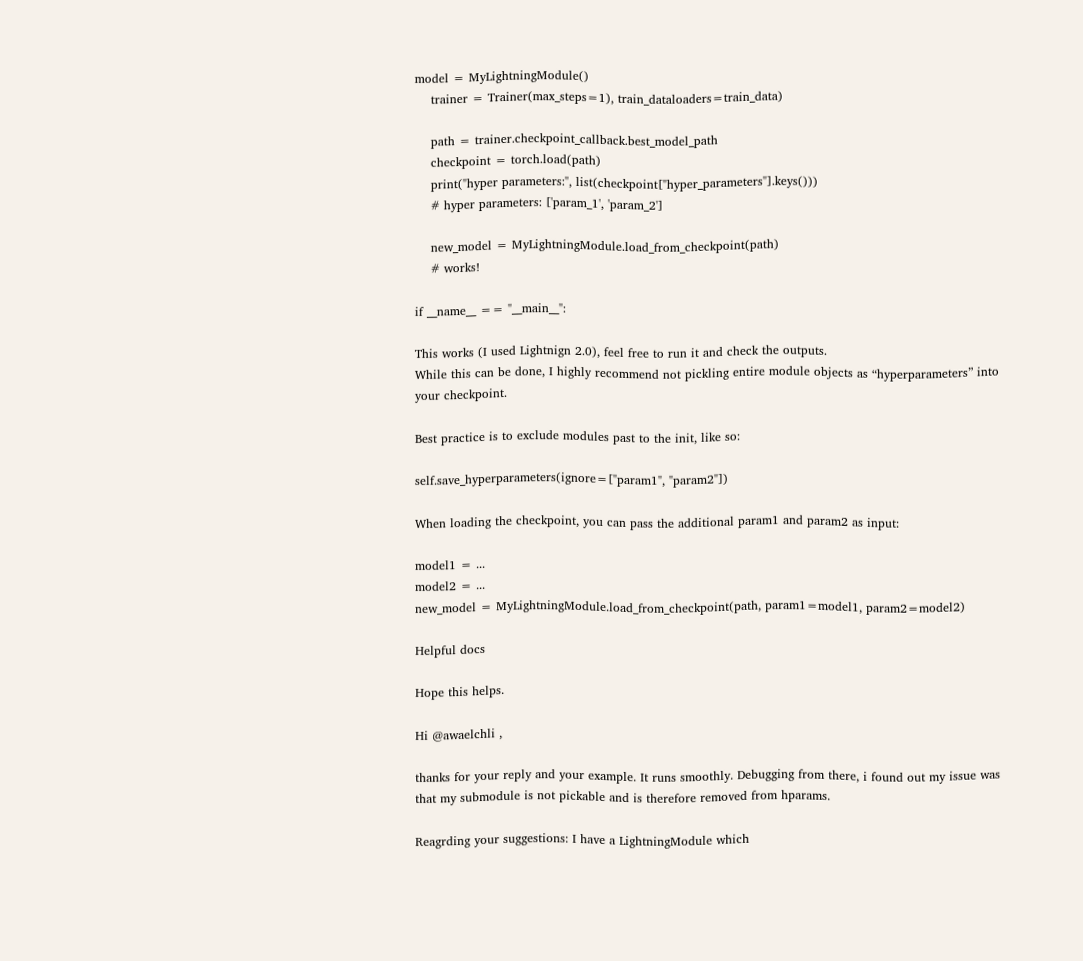model = MyLightningModule()
    trainer = Trainer(max_steps=1), train_dataloaders=train_data)

    path = trainer.checkpoint_callback.best_model_path
    checkpoint = torch.load(path)
    print("hyper parameters:", list(checkpoint["hyper_parameters"].keys()))
    # hyper parameters: ['param_1', 'param_2']

    new_model = MyLightningModule.load_from_checkpoint(path)
    # works!

if __name__ == "__main__":

This works (I used Lightnign 2.0), feel free to run it and check the outputs.
While this can be done, I highly recommend not pickling entire module objects as “hyperparameters” into your checkpoint.

Best practice is to exclude modules past to the init, like so:

self.save_hyperparameters(ignore=["param1", "param2"])

When loading the checkpoint, you can pass the additional param1 and param2 as input:

model1 = ...
model2 = ...
new_model = MyLightningModule.load_from_checkpoint(path, param1=model1, param2=model2)

Helpful docs

Hope this helps.

Hi @awaelchli ,

thanks for your reply and your example. It runs smoothly. Debugging from there, i found out my issue was that my submodule is not pickable and is therefore removed from hparams.

Reagrding your suggestions: I have a LightningModule which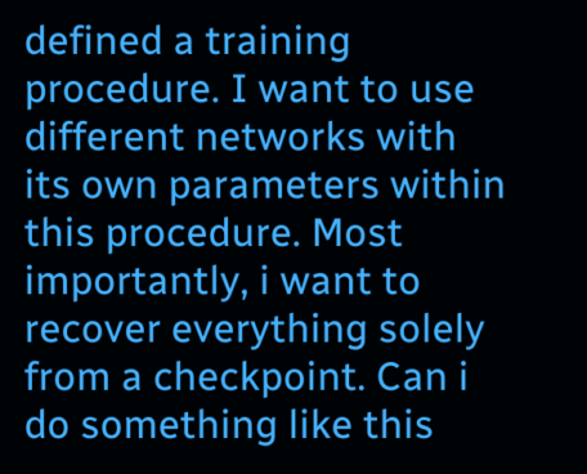defined a training procedure. I want to use different networks with its own parameters within this procedure. Most importantly, i want to recover everything solely from a checkpoint. Can i do something like this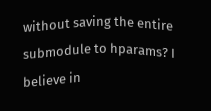without saving the entire submodule to hparams? I believe in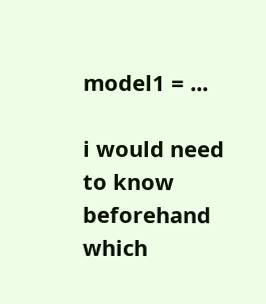model1 = ...

i would need to know beforehand which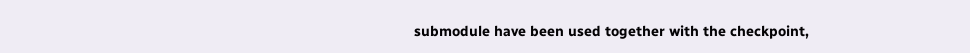submodule have been used together with the checkpoint,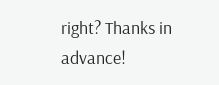right? Thanks in advance!